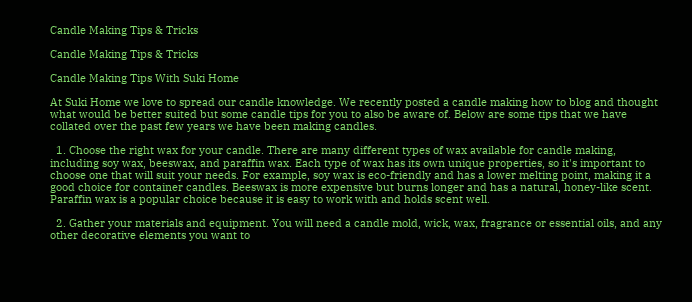Candle Making Tips & Tricks

Candle Making Tips & Tricks

Candle Making Tips With Suki Home

At Suki Home we love to spread our candle knowledge. We recently posted a candle making how to blog and thought what would be better suited but some candle tips for you to also be aware of. Below are some tips that we have collated over the past few years we have been making candles.

  1. Choose the right wax for your candle. There are many different types of wax available for candle making, including soy wax, beeswax, and paraffin wax. Each type of wax has its own unique properties, so it's important to choose one that will suit your needs. For example, soy wax is eco-friendly and has a lower melting point, making it a good choice for container candles. Beeswax is more expensive but burns longer and has a natural, honey-like scent. Paraffin wax is a popular choice because it is easy to work with and holds scent well.

  2. Gather your materials and equipment. You will need a candle mold, wick, wax, fragrance or essential oils, and any other decorative elements you want to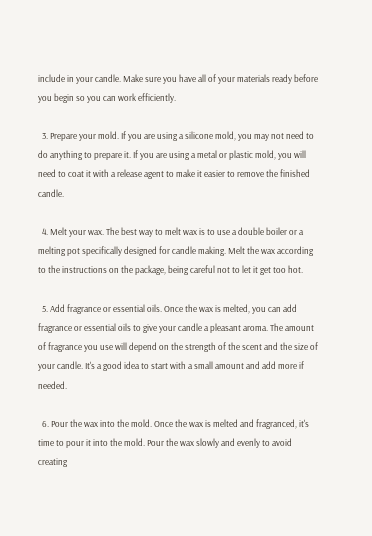include in your candle. Make sure you have all of your materials ready before you begin so you can work efficiently.

  3. Prepare your mold. If you are using a silicone mold, you may not need to do anything to prepare it. If you are using a metal or plastic mold, you will need to coat it with a release agent to make it easier to remove the finished candle.

  4. Melt your wax. The best way to melt wax is to use a double boiler or a melting pot specifically designed for candle making. Melt the wax according to the instructions on the package, being careful not to let it get too hot.

  5. Add fragrance or essential oils. Once the wax is melted, you can add fragrance or essential oils to give your candle a pleasant aroma. The amount of fragrance you use will depend on the strength of the scent and the size of your candle. It's a good idea to start with a small amount and add more if needed.

  6. Pour the wax into the mold. Once the wax is melted and fragranced, it's time to pour it into the mold. Pour the wax slowly and evenly to avoid creating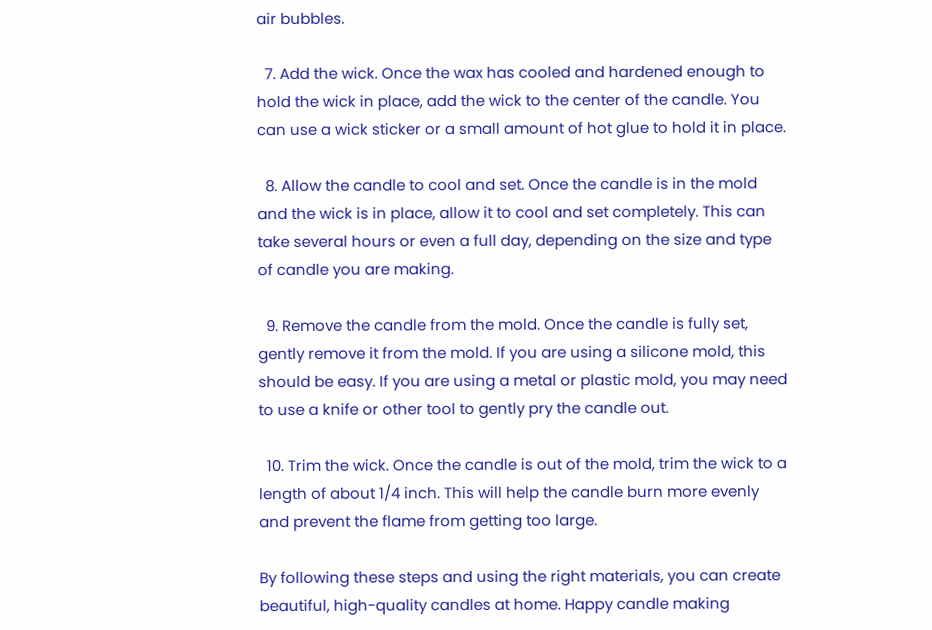air bubbles.

  7. Add the wick. Once the wax has cooled and hardened enough to hold the wick in place, add the wick to the center of the candle. You can use a wick sticker or a small amount of hot glue to hold it in place.

  8. Allow the candle to cool and set. Once the candle is in the mold and the wick is in place, allow it to cool and set completely. This can take several hours or even a full day, depending on the size and type of candle you are making.

  9. Remove the candle from the mold. Once the candle is fully set, gently remove it from the mold. If you are using a silicone mold, this should be easy. If you are using a metal or plastic mold, you may need to use a knife or other tool to gently pry the candle out.

  10. Trim the wick. Once the candle is out of the mold, trim the wick to a length of about 1/4 inch. This will help the candle burn more evenly and prevent the flame from getting too large.

By following these steps and using the right materials, you can create beautiful, high-quality candles at home. Happy candle making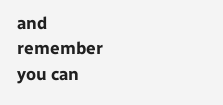and remember you can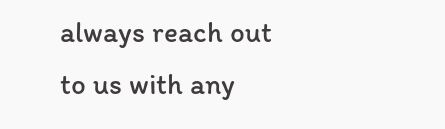always reach out to us with any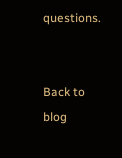questions.


Back to blog